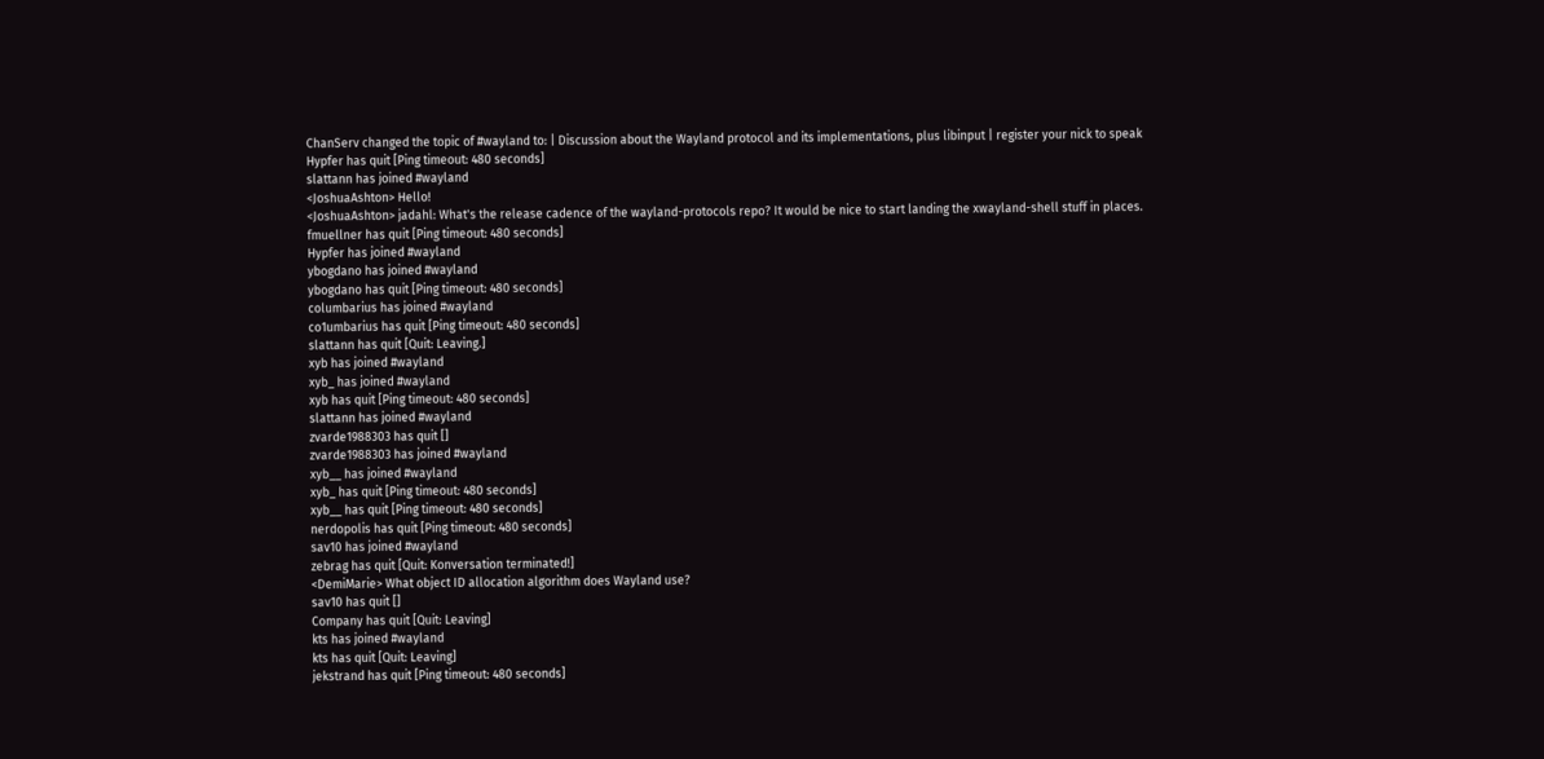ChanServ changed the topic of #wayland to: | Discussion about the Wayland protocol and its implementations, plus libinput | register your nick to speak
Hypfer has quit [Ping timeout: 480 seconds]
slattann has joined #wayland
<JoshuaAshton> Hello!
<JoshuaAshton> jadahl: What's the release cadence of the wayland-protocols repo? It would be nice to start landing the xwayland-shell stuff in places.
fmuellner has quit [Ping timeout: 480 seconds]
Hypfer has joined #wayland
ybogdano has joined #wayland
ybogdano has quit [Ping timeout: 480 seconds]
columbarius has joined #wayland
co1umbarius has quit [Ping timeout: 480 seconds]
slattann has quit [Quit: Leaving.]
xyb has joined #wayland
xyb_ has joined #wayland
xyb has quit [Ping timeout: 480 seconds]
slattann has joined #wayland
zvarde1988303 has quit []
zvarde1988303 has joined #wayland
xyb__ has joined #wayland
xyb_ has quit [Ping timeout: 480 seconds]
xyb__ has quit [Ping timeout: 480 seconds]
nerdopolis has quit [Ping timeout: 480 seconds]
sav10 has joined #wayland
zebrag has quit [Quit: Konversation terminated!]
<DemiMarie> What object ID allocation algorithm does Wayland use?
sav10 has quit []
Company has quit [Quit: Leaving]
kts has joined #wayland
kts has quit [Quit: Leaving]
jekstrand has quit [Ping timeout: 480 seconds]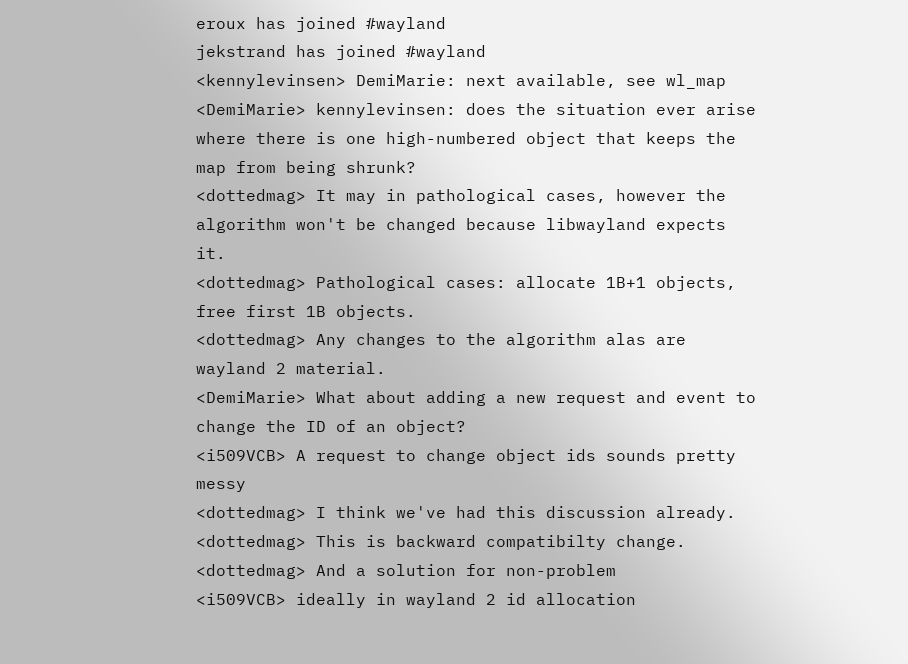eroux has joined #wayland
jekstrand has joined #wayland
<kennylevinsen> DemiMarie: next available, see wl_map
<DemiMarie> kennylevinsen: does the situation ever arise where there is one high-numbered object that keeps the map from being shrunk?
<dottedmag> It may in pathological cases, however the algorithm won't be changed because libwayland expects it.
<dottedmag> Pathological cases: allocate 1B+1 objects, free first 1B objects.
<dottedmag> Any changes to the algorithm alas are wayland 2 material.
<DemiMarie> What about adding a new request and event to change the ID of an object?
<i509VCB> A request to change object ids sounds pretty messy
<dottedmag> I think we've had this discussion already.
<dottedmag> This is backward compatibilty change.
<dottedmag> And a solution for non-problem
<i509VCB> ideally in wayland 2 id allocation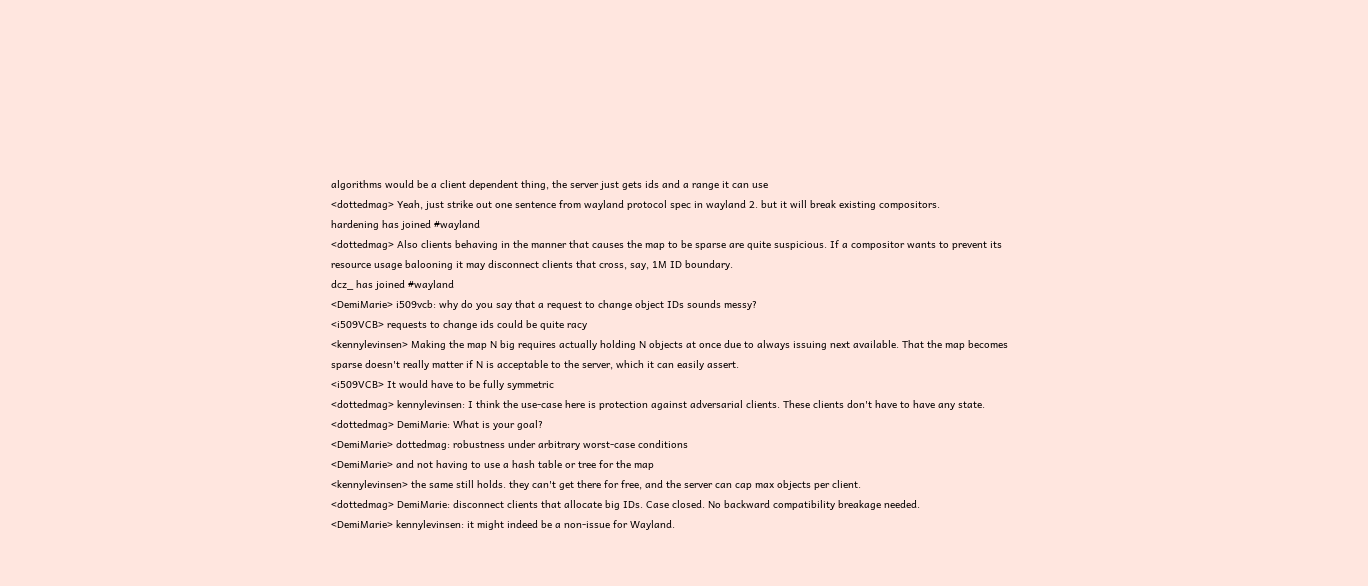algorithms would be a client dependent thing, the server just gets ids and a range it can use
<dottedmag> Yeah, just strike out one sentence from wayland protocol spec in wayland 2. but it will break existing compositors.
hardening has joined #wayland
<dottedmag> Also clients behaving in the manner that causes the map to be sparse are quite suspicious. If a compositor wants to prevent its resource usage balooning it may disconnect clients that cross, say, 1M ID boundary.
dcz_ has joined #wayland
<DemiMarie> i509vcb: why do you say that a request to change object IDs sounds messy?
<i509VCB> requests to change ids could be quite racy
<kennylevinsen> Making the map N big requires actually holding N objects at once due to always issuing next available. That the map becomes sparse doesn't really matter if N is acceptable to the server, which it can easily assert.
<i509VCB> It would have to be fully symmetric
<dottedmag> kennylevinsen: I think the use-case here is protection against adversarial clients. These clients don't have to have any state.
<dottedmag> DemiMarie: What is your goal?
<DemiMarie> dottedmag: robustness under arbitrary worst-case conditions
<DemiMarie> and not having to use a hash table or tree for the map
<kennylevinsen> the same still holds. they can't get there for free, and the server can cap max objects per client.
<dottedmag> DemiMarie: disconnect clients that allocate big IDs. Case closed. No backward compatibility breakage needed.
<DemiMarie> kennylevinsen: it might indeed be a non-issue for Wayland.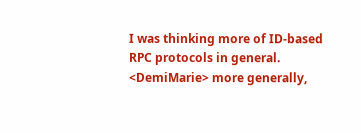I was thinking more of ID-based RPC protocols in general.
<DemiMarie> more generally,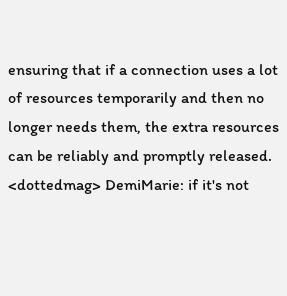ensuring that if a connection uses a lot of resources temporarily and then no longer needs them, the extra resources can be reliably and promptly released.
<dottedmag> DemiMarie: if it's not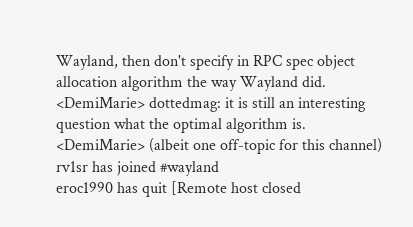Wayland, then don't specify in RPC spec object allocation algorithm the way Wayland did.
<DemiMarie> dottedmag: it is still an interesting question what the optimal algorithm is.
<DemiMarie> (albeit one off-topic for this channel)
rv1sr has joined #wayland
eroc1990 has quit [Remote host closed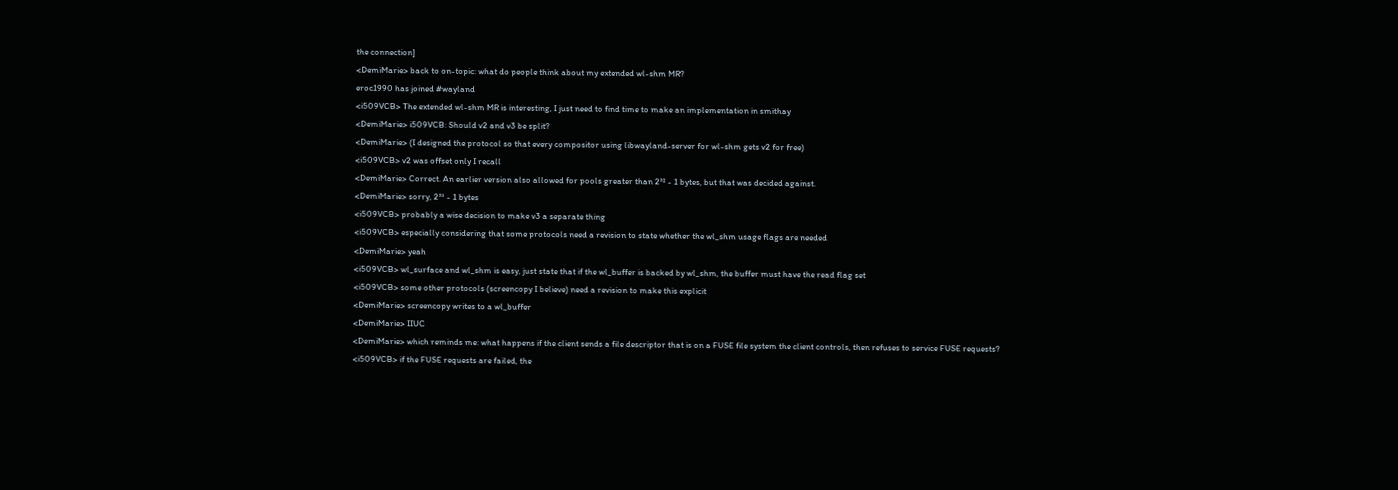the connection]
<DemiMarie> back to on-topic: what do people think about my extended wl-shm MR?
eroc1990 has joined #wayland
<i509VCB> The extended wl-shm MR is interesting, I just need to find time to make an implementation in smithay
<DemiMarie> i509VCB: Should v2 and v3 be split?
<DemiMarie> (I designed the protocol so that every compositor using libwayland-server for wl-shm gets v2 for free)
<i509VCB> v2 was offset only I recall
<DemiMarie> Correct. An earlier version also allowed for pools greater than 2³² - 1 bytes, but that was decided against.
<DemiMarie> sorry, 2³¹ - 1 bytes
<i509VCB> probably a wise decision to make v3 a separate thing
<i509VCB> especially considering that some protocols need a revision to state whether the wl_shm usage flags are needed
<DemiMarie> yeah
<i509VCB> wl_surface and wl_shm is easy, just state that if the wl_buffer is backed by wl_shm, the buffer must have the read flag set
<i509VCB> some other protocols (screencopy I believe) need a revision to make this explicit
<DemiMarie> screencopy writes to a wl_buffer
<DemiMarie> IIUC
<DemiMarie> which reminds me: what happens if the client sends a file descriptor that is on a FUSE file system the client controls, then refuses to service FUSE requests?
<i509VCB> if the FUSE requests are failed, the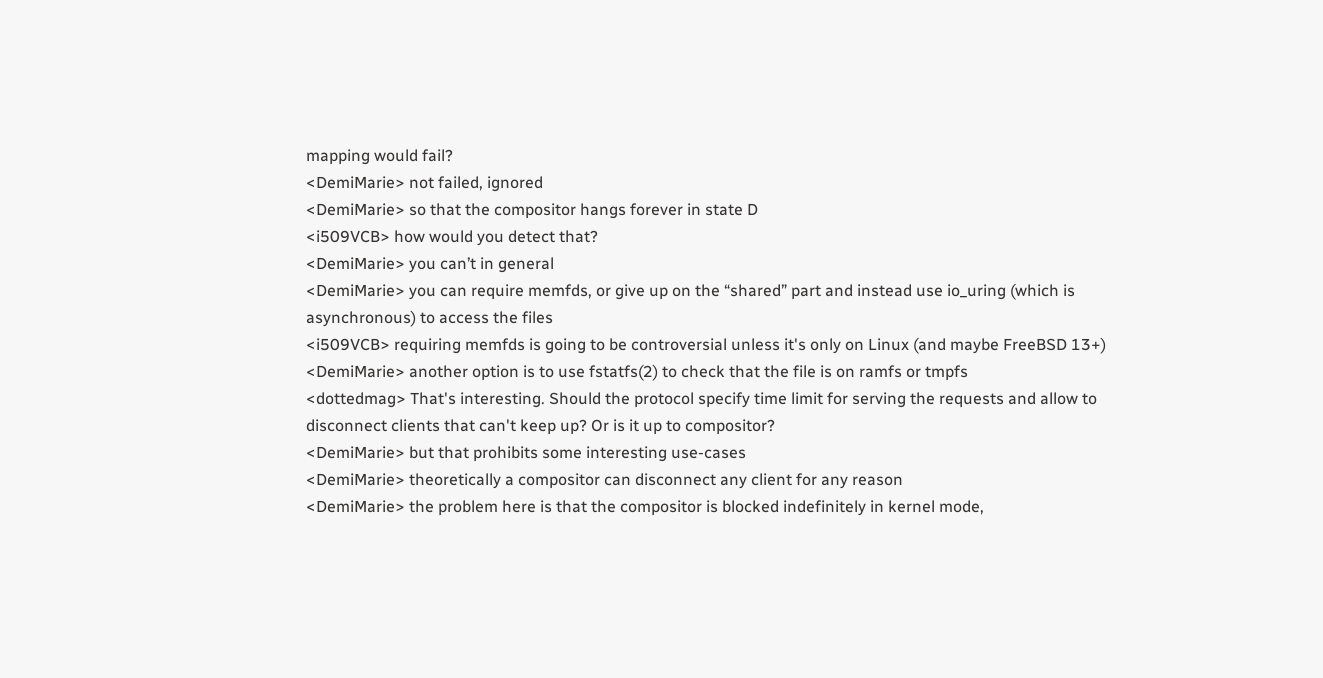mapping would fail?
<DemiMarie> not failed, ignored
<DemiMarie> so that the compositor hangs forever in state D
<i509VCB> how would you detect that?
<DemiMarie> you can’t in general
<DemiMarie> you can require memfds, or give up on the “shared” part and instead use io_uring (which is asynchronous) to access the files
<i509VCB> requiring memfds is going to be controversial unless it's only on Linux (and maybe FreeBSD 13+)
<DemiMarie> another option is to use fstatfs(2) to check that the file is on ramfs or tmpfs
<dottedmag> That's interesting. Should the protocol specify time limit for serving the requests and allow to disconnect clients that can't keep up? Or is it up to compositor?
<DemiMarie> but that prohibits some interesting use-cases
<DemiMarie> theoretically a compositor can disconnect any client for any reason
<DemiMarie> the problem here is that the compositor is blocked indefinitely in kernel mode,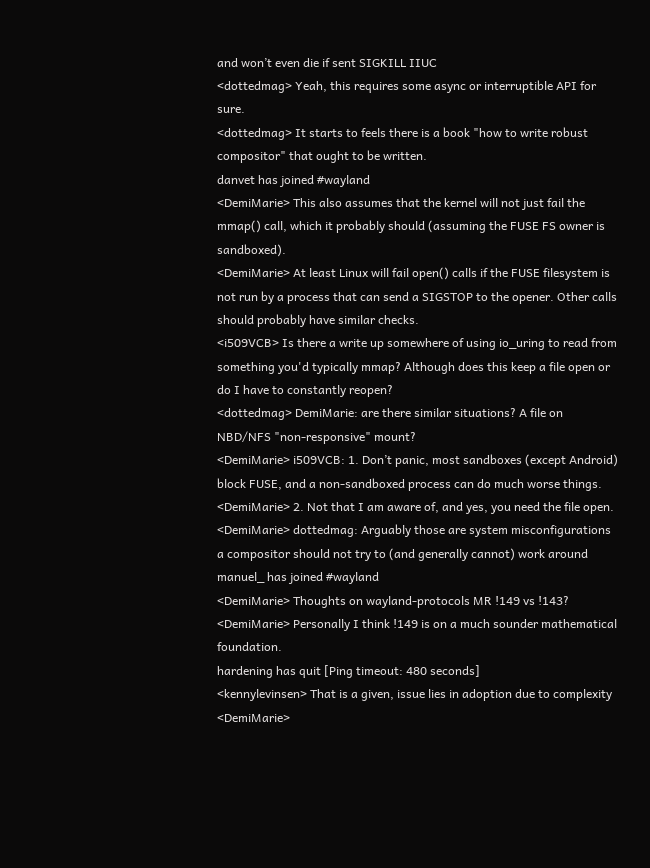and won’t even die if sent SIGKILL IIUC
<dottedmag> Yeah, this requires some async or interruptible API for sure.
<dottedmag> It starts to feels there is a book "how to write robust compositor" that ought to be written.
danvet has joined #wayland
<DemiMarie> This also assumes that the kernel will not just fail the mmap() call, which it probably should (assuming the FUSE FS owner is sandboxed).
<DemiMarie> At least Linux will fail open() calls if the FUSE filesystem is not run by a process that can send a SIGSTOP to the opener. Other calls should probably have similar checks.
<i509VCB> Is there a write up somewhere of using io_uring to read from something you'd typically mmap? Although does this keep a file open or do I have to constantly reopen?
<dottedmag> DemiMarie: are there similar situations? A file on NBD/NFS "non-responsive" mount?
<DemiMarie> i509VCB: 1. Don’t panic, most sandboxes (except Android) block FUSE, and a non-sandboxed process can do much worse things.
<DemiMarie> 2. Not that I am aware of, and yes, you need the file open.
<DemiMarie> dottedmag: Arguably those are system misconfigurations a compositor should not try to (and generally cannot) work around
manuel_ has joined #wayland
<DemiMarie> Thoughts on wayland-protocols MR !149 vs !143?
<DemiMarie> Personally I think !149 is on a much sounder mathematical foundation.
hardening has quit [Ping timeout: 480 seconds]
<kennylevinsen> That is a given, issue lies in adoption due to complexity
<DemiMarie>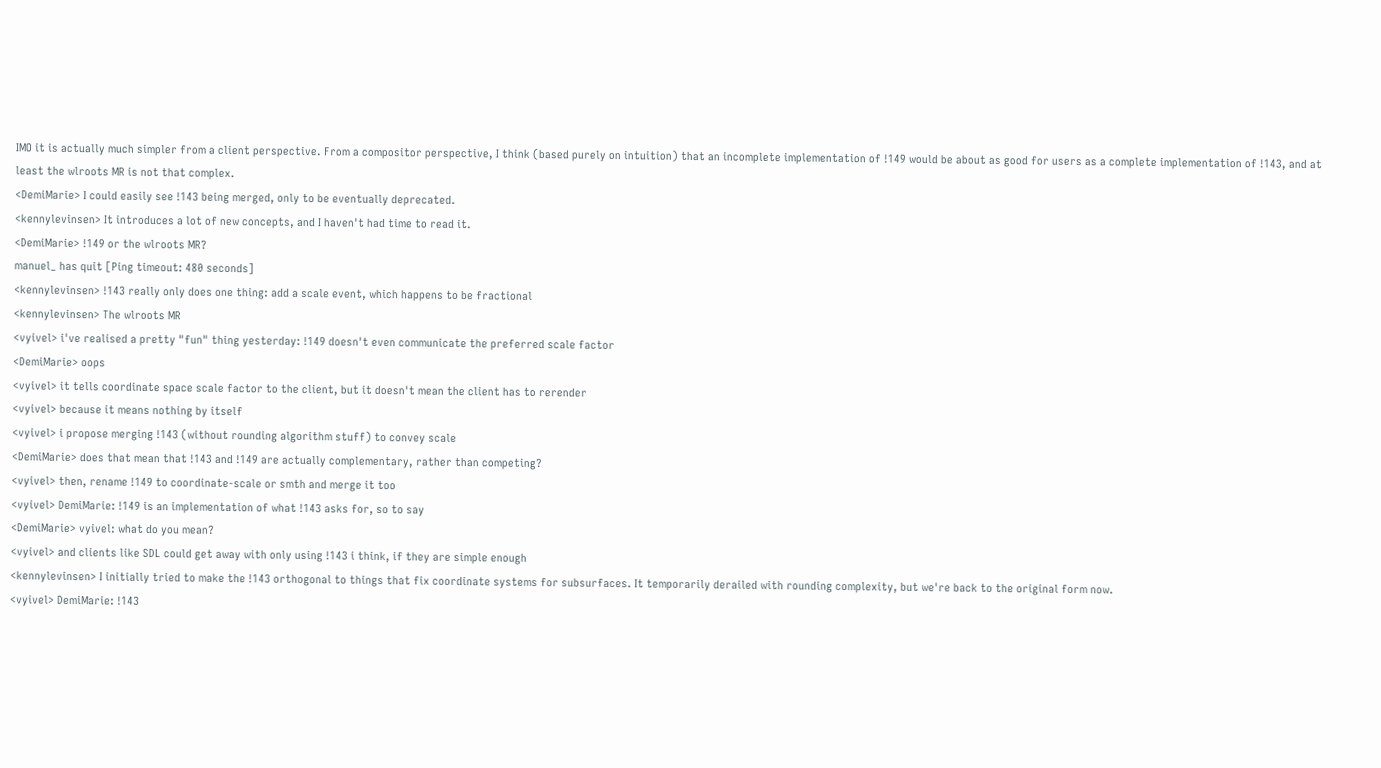IMO it is actually much simpler from a client perspective. From a compositor perspective, I think (based purely on intuition) that an incomplete implementation of !149 would be about as good for users as a complete implementation of !143, and at least the wlroots MR is not that complex.
<DemiMarie> I could easily see !143 being merged, only to be eventually deprecated.
<kennylevinsen> It introduces a lot of new concepts, and I haven't had time to read it.
<DemiMarie> !149 or the wlroots MR?
manuel_ has quit [Ping timeout: 480 seconds]
<kennylevinsen> !143 really only does one thing: add a scale event, which happens to be fractional
<kennylevinsen> The wlroots MR
<vyivel> i've realised a pretty "fun" thing yesterday: !149 doesn't even communicate the preferred scale factor
<DemiMarie> oops
<vyivel> it tells coordinate space scale factor to the client, but it doesn't mean the client has to rerender
<vyivel> because it means nothing by itself
<vyivel> i propose merging !143 (without rounding algorithm stuff) to convey scale
<DemiMarie> does that mean that !143 and !149 are actually complementary, rather than competing?
<vyivel> then, rename !149 to coordinate-scale or smth and merge it too
<vyivel> DemiMarie: !149 is an implementation of what !143 asks for, so to say
<DemiMarie> vyivel: what do you mean?
<vyivel> and clients like SDL could get away with only using !143 i think, if they are simple enough
<kennylevinsen> I initially tried to make the !143 orthogonal to things that fix coordinate systems for subsurfaces. It temporarily derailed with rounding complexity, but we're back to the original form now.
<vyivel> DemiMarie: !143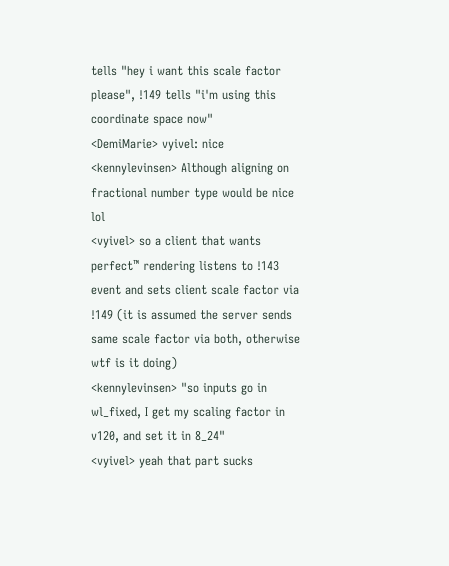tells "hey i want this scale factor please", !149 tells "i'm using this coordinate space now"
<DemiMarie> vyivel: nice
<kennylevinsen> Although aligning on fractional number type would be nice lol
<vyivel> so a client that wants perfect™ rendering listens to !143 event and sets client scale factor via !149 (it is assumed the server sends same scale factor via both, otherwise wtf is it doing)
<kennylevinsen> "so inputs go in wl_fixed, I get my scaling factor in v120, and set it in 8_24"
<vyivel> yeah that part sucks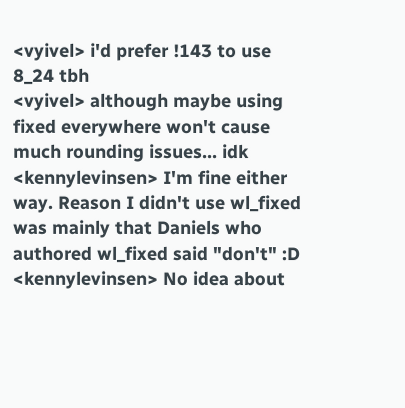<vyivel> i'd prefer !143 to use 8_24 tbh
<vyivel> although maybe using fixed everywhere won't cause much rounding issues... idk
<kennylevinsen> I'm fine either way. Reason I didn't use wl_fixed was mainly that Daniels who authored wl_fixed said "don't" :D
<kennylevinsen> No idea about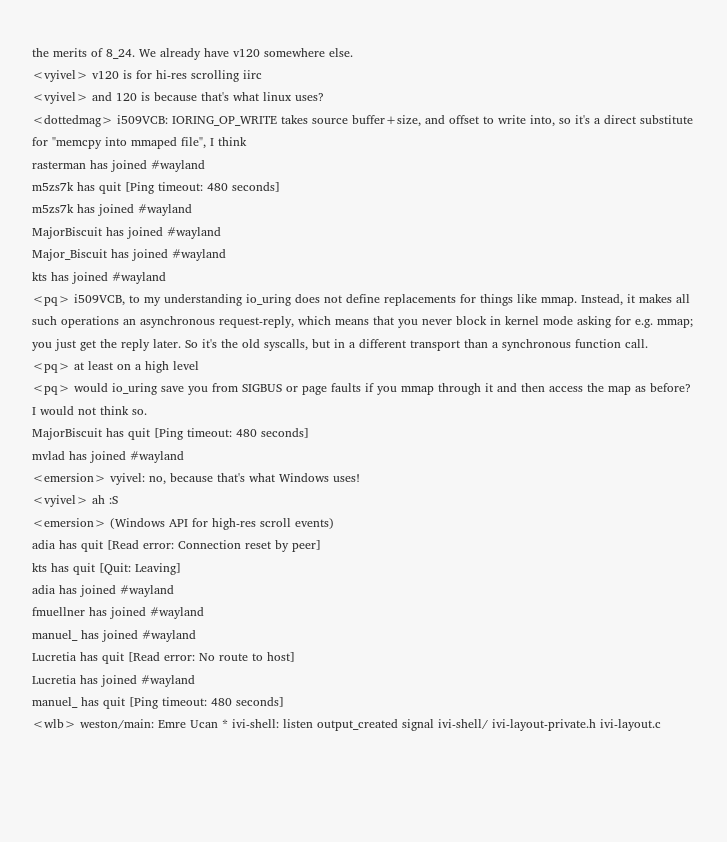the merits of 8_24. We already have v120 somewhere else.
<vyivel> v120 is for hi-res scrolling iirc
<vyivel> and 120 is because that's what linux uses?
<dottedmag> i509VCB: IORING_OP_WRITE takes source buffer+size, and offset to write into, so it's a direct substitute for "memcpy into mmaped file", I think
rasterman has joined #wayland
m5zs7k has quit [Ping timeout: 480 seconds]
m5zs7k has joined #wayland
MajorBiscuit has joined #wayland
Major_Biscuit has joined #wayland
kts has joined #wayland
<pq> i509VCB, to my understanding io_uring does not define replacements for things like mmap. Instead, it makes all such operations an asynchronous request-reply, which means that you never block in kernel mode asking for e.g. mmap; you just get the reply later. So it's the old syscalls, but in a different transport than a synchronous function call.
<pq> at least on a high level
<pq> would io_uring save you from SIGBUS or page faults if you mmap through it and then access the map as before? I would not think so.
MajorBiscuit has quit [Ping timeout: 480 seconds]
mvlad has joined #wayland
<emersion> vyivel: no, because that's what Windows uses!
<vyivel> ah :S
<emersion> (Windows API for high-res scroll events)
adia has quit [Read error: Connection reset by peer]
kts has quit [Quit: Leaving]
adia has joined #wayland
fmuellner has joined #wayland
manuel_ has joined #wayland
Lucretia has quit [Read error: No route to host]
Lucretia has joined #wayland
manuel_ has quit [Ping timeout: 480 seconds]
<wlb> weston/main: Emre Ucan * ivi-shell: listen output_created signal ivi-shell/ ivi-layout-private.h ivi-layout.c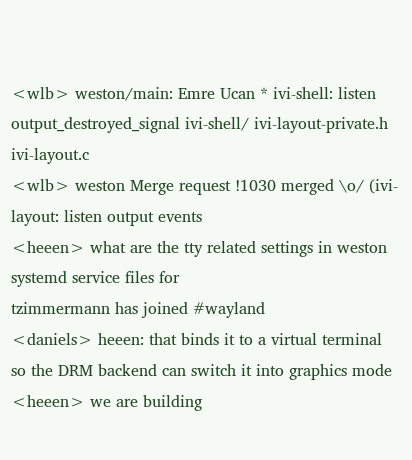<wlb> weston/main: Emre Ucan * ivi-shell: listen output_destroyed_signal ivi-shell/ ivi-layout-private.h ivi-layout.c
<wlb> weston Merge request !1030 merged \o/ (ivi-layout: listen output events
<heeen> what are the tty related settings in weston systemd service files for
tzimmermann has joined #wayland
<daniels> heeen: that binds it to a virtual terminal so the DRM backend can switch it into graphics mode
<heeen> we are building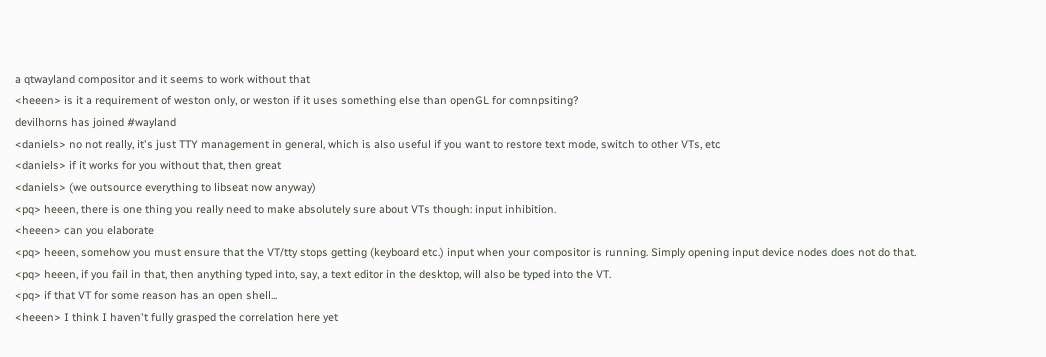a qtwayland compositor and it seems to work without that
<heeen> is it a requirement of weston only, or weston if it uses something else than openGL for comnpsiting?
devilhorns has joined #wayland
<daniels> no not really, it's just TTY management in general, which is also useful if you want to restore text mode, switch to other VTs, etc
<daniels> if it works for you without that, then great
<daniels> (we outsource everything to libseat now anyway)
<pq> heeen, there is one thing you really need to make absolutely sure about VTs though: input inhibition.
<heeen> can you elaborate
<pq> heeen, somehow you must ensure that the VT/tty stops getting (keyboard etc.) input when your compositor is running. Simply opening input device nodes does not do that.
<pq> heeen, if you fail in that, then anything typed into, say, a text editor in the desktop, will also be typed into the VT.
<pq> if that VT for some reason has an open shell...
<heeen> I think I haven't fully grasped the correlation here yet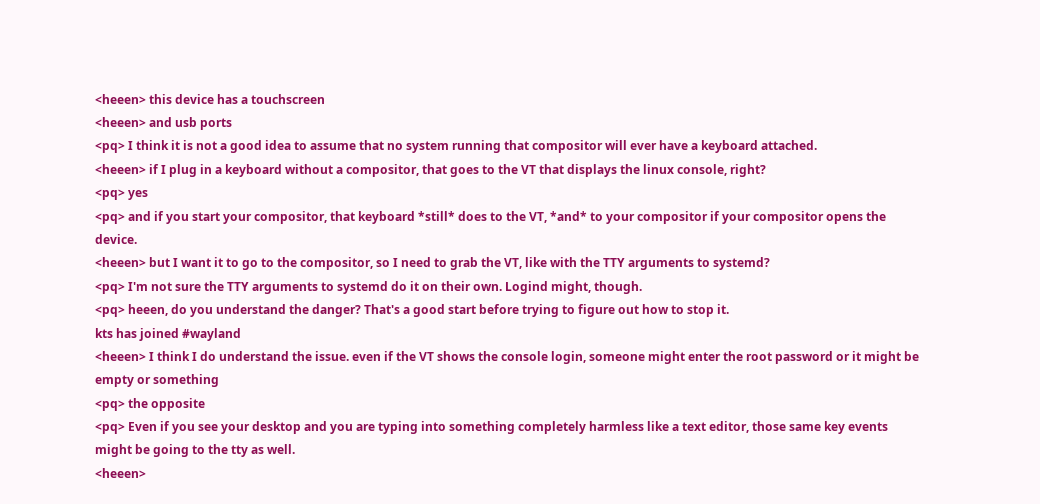<heeen> this device has a touchscreen
<heeen> and usb ports
<pq> I think it is not a good idea to assume that no system running that compositor will ever have a keyboard attached.
<heeen> if I plug in a keyboard without a compositor, that goes to the VT that displays the linux console, right?
<pq> yes
<pq> and if you start your compositor, that keyboard *still* does to the VT, *and* to your compositor if your compositor opens the device.
<heeen> but I want it to go to the compositor, so I need to grab the VT, like with the TTY arguments to systemd?
<pq> I'm not sure the TTY arguments to systemd do it on their own. Logind might, though.
<pq> heeen, do you understand the danger? That's a good start before trying to figure out how to stop it.
kts has joined #wayland
<heeen> I think I do understand the issue. even if the VT shows the console login, someone might enter the root password or it might be empty or something
<pq> the opposite
<pq> Even if you see your desktop and you are typing into something completely harmless like a text editor, those same key events might be going to the tty as well.
<heeen>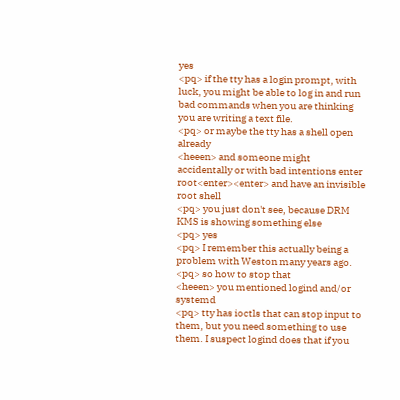yes
<pq> if the tty has a login prompt, with luck, you might be able to log in and run bad commands when you are thinking you are writing a text file.
<pq> or maybe the tty has a shell open already
<heeen> and someone might accidentally or with bad intentions enter root<enter><enter> and have an invisible root shell
<pq> you just don't see, because DRM KMS is showing something else
<pq> yes
<pq> I remember this actually being a problem with Weston many years ago.
<pq> so how to stop that
<heeen> you mentioned logind and/or systemd
<pq> tty has ioctls that can stop input to them, but you need something to use them. I suspect logind does that if you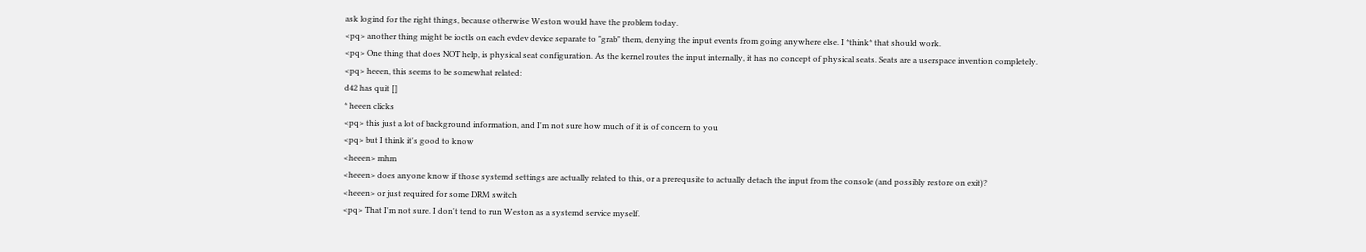ask logind for the right things, because otherwise Weston would have the problem today.
<pq> another thing might be ioctls on each evdev device separate to "grab" them, denying the input events from going anywhere else. I *think* that should work.
<pq> One thing that does NOT help, is physical seat configuration. As the kernel routes the input internally, it has no concept of physical seats. Seats are a userspace invention completely.
<pq> heeen, this seems to be somewhat related:
d42 has quit []
* heeen clicks
<pq> this just a lot of background information, and I'm not sure how much of it is of concern to you
<pq> but I think it's good to know
<heeen> mhm
<heeen> does anyone know if those systemd settings are actually related to this, or a prerequsite to actually detach the input from the console (and possibly restore on exit)?
<heeen> or just required for some DRM switch
<pq> That I'm not sure. I don't tend to run Weston as a systemd service myself.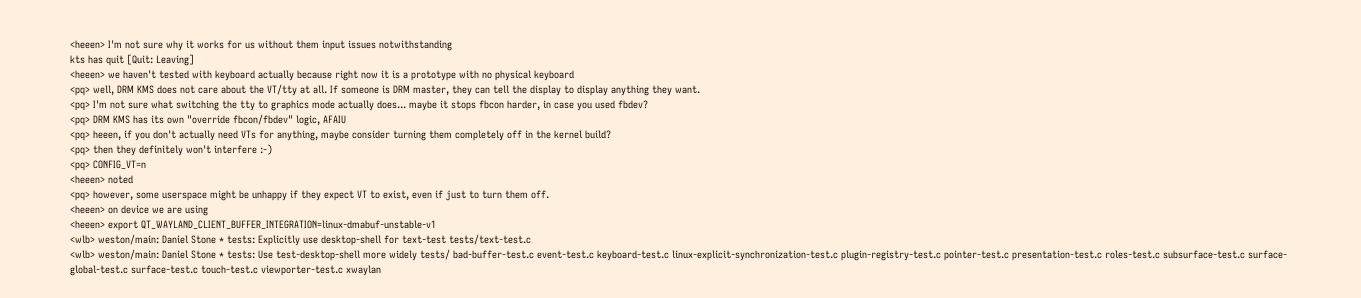<heeen> I'm not sure why it works for us without them input issues notwithstanding
kts has quit [Quit: Leaving]
<heeen> we haven't tested with keyboard actually because right now it is a prototype with no physical keyboard
<pq> well, DRM KMS does not care about the VT/tty at all. If someone is DRM master, they can tell the display to display anything they want.
<pq> I'm not sure what switching the tty to graphics mode actually does... maybe it stops fbcon harder, in case you used fbdev?
<pq> DRM KMS has its own "override fbcon/fbdev" logic, AFAIU
<pq> heeen, if you don't actually need VTs for anything, maybe consider turning them completely off in the kernel build?
<pq> then they definitely won't interfere :-)
<pq> CONFIG_VT=n
<heeen> noted
<pq> however, some userspace might be unhappy if they expect VT to exist, even if just to turn them off.
<heeen> on device we are using
<heeen> export QT_WAYLAND_CLIENT_BUFFER_INTEGRATION=linux-dmabuf-unstable-v1
<wlb> weston/main: Daniel Stone * tests: Explicitly use desktop-shell for text-test tests/text-test.c
<wlb> weston/main: Daniel Stone * tests: Use test-desktop-shell more widely tests/ bad-buffer-test.c event-test.c keyboard-test.c linux-explicit-synchronization-test.c plugin-registry-test.c pointer-test.c presentation-test.c roles-test.c subsurface-test.c surface-global-test.c surface-test.c touch-test.c viewporter-test.c xwaylan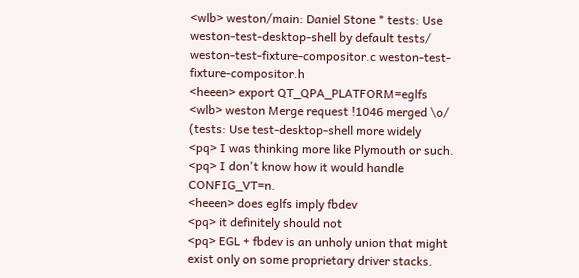<wlb> weston/main: Daniel Stone * tests: Use weston-test-desktop-shell by default tests/ weston-test-fixture-compositor.c weston-test-fixture-compositor.h
<heeen> export QT_QPA_PLATFORM=eglfs
<wlb> weston Merge request !1046 merged \o/ (tests: Use test-desktop-shell more widely
<pq> I was thinking more like Plymouth or such.
<pq> I don't know how it would handle CONFIG_VT=n.
<heeen> does eglfs imply fbdev
<pq> it definitely should not
<pq> EGL + fbdev is an unholy union that might exist only on some proprietary driver stacks.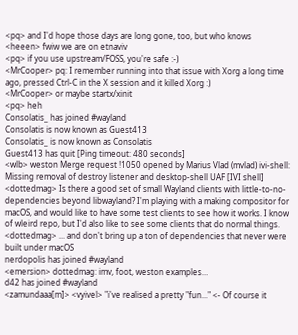<pq> and I'd hope those days are long gone, too, but who knows
<heeen> fwiw we are on etnaviv
<pq> if you use upstream/FOSS, you're safe :-)
<MrCooper> pq: I remember running into that issue with Xorg a long time ago, pressed Ctrl-C in the X session and it killed Xorg :)
<MrCooper> or maybe startx/xinit
<pq> heh
Consolatis_ has joined #wayland
Consolatis is now known as Guest413
Consolatis_ is now known as Consolatis
Guest413 has quit [Ping timeout: 480 seconds]
<wlb> weston Merge request !1050 opened by Marius Vlad (mvlad) ivi-shell: Missing removal of destroy listener and desktop-shell UAF [IVI shell]
<dottedmag> Is there a good set of small Wayland clients with little-to-no-dependencies beyond libwayland? I'm playing with a making compositor for macOS, and would like to have some test clients to see how it works. I know of wleird repo, but I'd also like to see some clients that do normal things.
<dottedmag> ... and don't bring up a ton of dependencies that never were built under macOS
nerdopolis has joined #wayland
<emersion> dottedmag: imv, foot, weston examples…
d42 has joined #wayland
<zamundaaa[m]> <vyivel> "i've realised a pretty "fun..." <- Of course it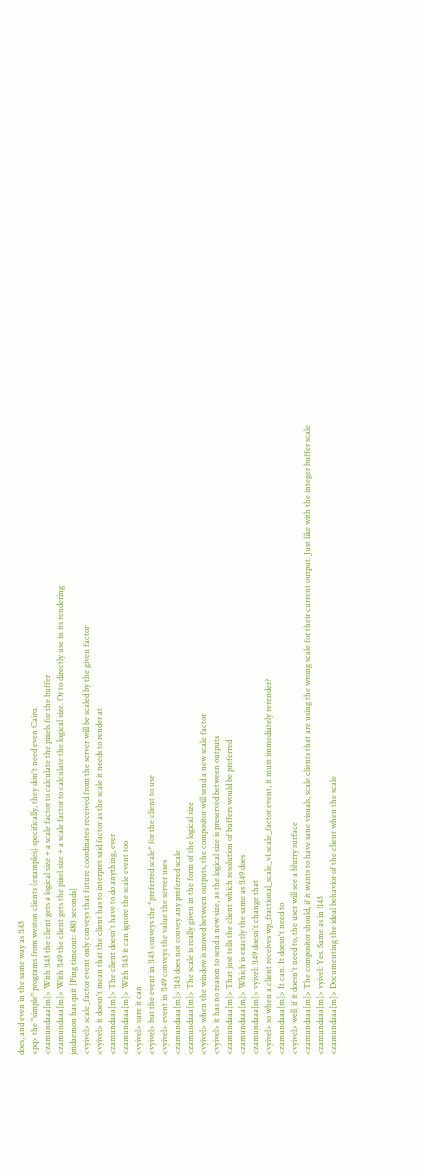does, and even in the same way as !143
<pq> the "simple" programs from weston clients (examples) specifically, they don't need even Cairo.
<zamundaaa[m]> With !143 the client gets a logical size + a scale factor to calculate the pixels for the buffer
<zamundaaa[m]> With !149 the client gets the pixel size + a scale factor to calculate the logical size. Or to directly use in its rendering
jmdaemon has quit [Ping timeout: 480 seconds]
<vyivel> scale_factor event only conveys that future coordinates received from the server will be scaled by the given factor
<vyivel> it doesn't mean that the client has to interpret said factor as the scale it needs to render at
<zamundaaa[m]> The client doesn't have to do anything, ever
<zamundaaa[m]> With !143 it can ignore the scale event too
<vyivel> sure it can
<vyivel> but the event in !143 conveys the *preferred scale* for the client to use
<vyivel> event in !149 conveys the value the server uses
<zamundaaa[m]> !143 does not convey any preferred scale
<zamundaaa[m]> The scale is really given in the form of the logical size
<vyivel> when the window is moved between outputs, the compositor will send a new scale factor
<vyivel> it has no reason to send a new size, as the logical size is preserved between outputs
<zamundaaa[m]> That just tells the client which resolution of buffers would be preferred
<zamundaaa[m]> Which is exactly the same as !149 does
<zamundaaa[m]> vyivel: !149 doesn't change that
<vyivel> so when a client receives wp_fractional_scale_v1.scale_factor event, it must immediately rerender?
<zamundaaa[m]> It can. It doesn't need to
<vyivel> well¸ if it doesn't need to, the user will see a blurry surface
<zamundaaa[m]> The compositor should, if it wants to have sane visuals, scale clients that are using the wrong scale for their current output. Just like with the integer buffer scale
<zamundaaa[m]> vyivel: Yes. Same as in !143
<zamundaaa[m]> Documenting the ideal behavior of the client when the scale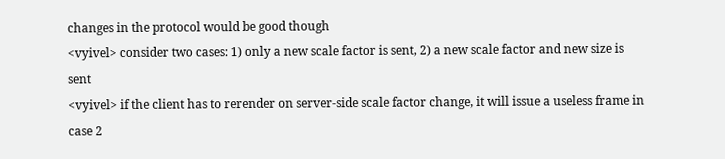changes in the protocol would be good though
<vyivel> consider two cases: 1) only a new scale factor is sent, 2) a new scale factor and new size is sent
<vyivel> if the client has to rerender on server-side scale factor change, it will issue a useless frame in case 2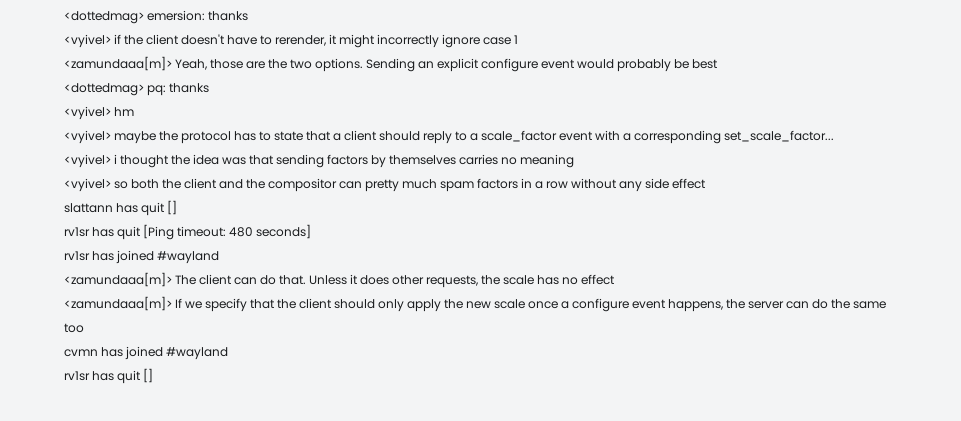<dottedmag> emersion: thanks
<vyivel> if the client doesn't have to rerender, it might incorrectly ignore case 1
<zamundaaa[m]> Yeah, those are the two options. Sending an explicit configure event would probably be best
<dottedmag> pq: thanks
<vyivel> hm
<vyivel> maybe the protocol has to state that a client should reply to a scale_factor event with a corresponding set_scale_factor...
<vyivel> i thought the idea was that sending factors by themselves carries no meaning
<vyivel> so both the client and the compositor can pretty much spam factors in a row without any side effect
slattann has quit []
rv1sr has quit [Ping timeout: 480 seconds]
rv1sr has joined #wayland
<zamundaaa[m]> The client can do that. Unless it does other requests, the scale has no effect
<zamundaaa[m]> If we specify that the client should only apply the new scale once a configure event happens, the server can do the same too
cvmn has joined #wayland
rv1sr has quit []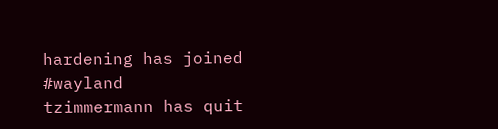hardening has joined #wayland
tzimmermann has quit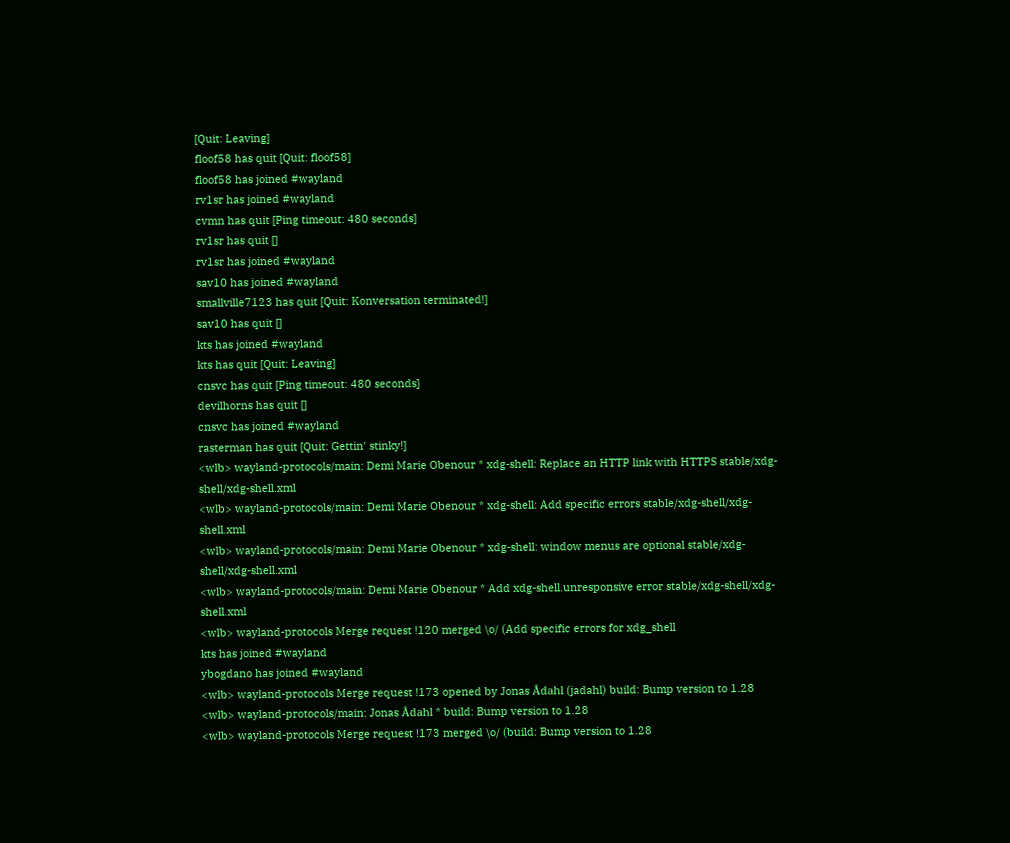[Quit: Leaving]
floof58 has quit [Quit: floof58]
floof58 has joined #wayland
rv1sr has joined #wayland
cvmn has quit [Ping timeout: 480 seconds]
rv1sr has quit []
rv1sr has joined #wayland
sav10 has joined #wayland
smallville7123 has quit [Quit: Konversation terminated!]
sav10 has quit []
kts has joined #wayland
kts has quit [Quit: Leaving]
cnsvc has quit [Ping timeout: 480 seconds]
devilhorns has quit []
cnsvc has joined #wayland
rasterman has quit [Quit: Gettin' stinky!]
<wlb> wayland-protocols/main: Demi Marie Obenour * xdg-shell: Replace an HTTP link with HTTPS stable/xdg-shell/xdg-shell.xml
<wlb> wayland-protocols/main: Demi Marie Obenour * xdg-shell: Add specific errors stable/xdg-shell/xdg-shell.xml
<wlb> wayland-protocols/main: Demi Marie Obenour * xdg-shell: window menus are optional stable/xdg-shell/xdg-shell.xml
<wlb> wayland-protocols/main: Demi Marie Obenour * Add xdg-shell.unresponsive error stable/xdg-shell/xdg-shell.xml
<wlb> wayland-protocols Merge request !120 merged \o/ (Add specific errors for xdg_shell
kts has joined #wayland
ybogdano has joined #wayland
<wlb> wayland-protocols Merge request !173 opened by Jonas Ådahl (jadahl) build: Bump version to 1.28
<wlb> wayland-protocols/main: Jonas Ådahl * build: Bump version to 1.28
<wlb> wayland-protocols Merge request !173 merged \o/ (build: Bump version to 1.28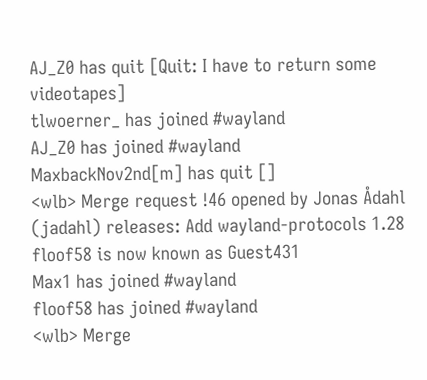AJ_Z0 has quit [Quit: I have to return some videotapes]
tlwoerner_ has joined #wayland
AJ_Z0 has joined #wayland
MaxbackNov2nd[m] has quit []
<wlb> Merge request !46 opened by Jonas Ådahl (jadahl) releases: Add wayland-protocols 1.28
floof58 is now known as Guest431
Max1 has joined #wayland
floof58 has joined #wayland
<wlb> Merge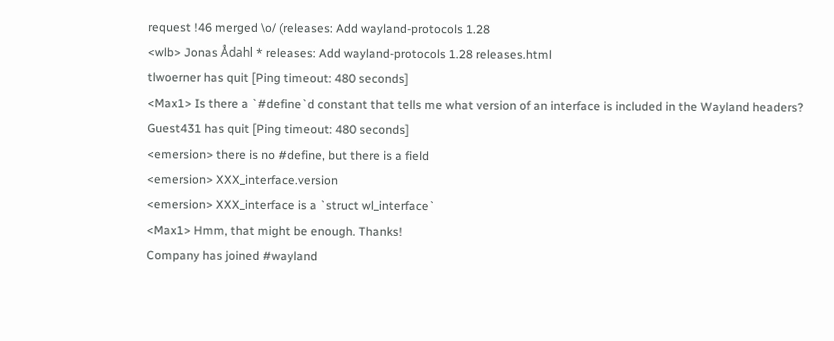request !46 merged \o/ (releases: Add wayland-protocols 1.28
<wlb> Jonas Ådahl * releases: Add wayland-protocols 1.28 releases.html
tlwoerner has quit [Ping timeout: 480 seconds]
<Max1> Is there a `#define`d constant that tells me what version of an interface is included in the Wayland headers?
Guest431 has quit [Ping timeout: 480 seconds]
<emersion> there is no #define, but there is a field
<emersion> XXX_interface.version
<emersion> XXX_interface is a `struct wl_interface`
<Max1> Hmm, that might be enough. Thanks!
Company has joined #wayland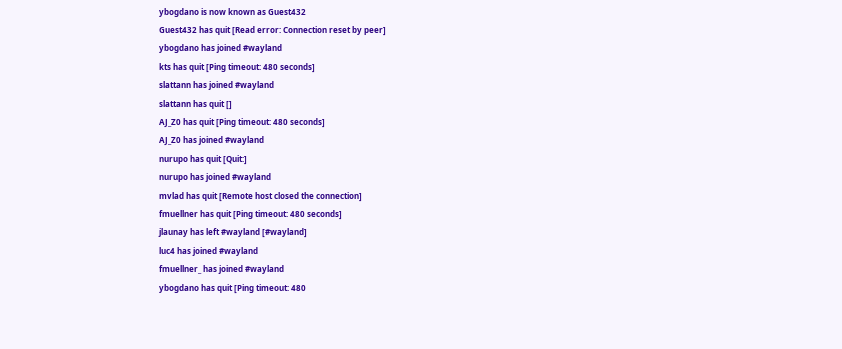ybogdano is now known as Guest432
Guest432 has quit [Read error: Connection reset by peer]
ybogdano has joined #wayland
kts has quit [Ping timeout: 480 seconds]
slattann has joined #wayland
slattann has quit []
AJ_Z0 has quit [Ping timeout: 480 seconds]
AJ_Z0 has joined #wayland
nurupo has quit [Quit:]
nurupo has joined #wayland
mvlad has quit [Remote host closed the connection]
fmuellner has quit [Ping timeout: 480 seconds]
jlaunay has left #wayland [#wayland]
luc4 has joined #wayland
fmuellner_ has joined #wayland
ybogdano has quit [Ping timeout: 480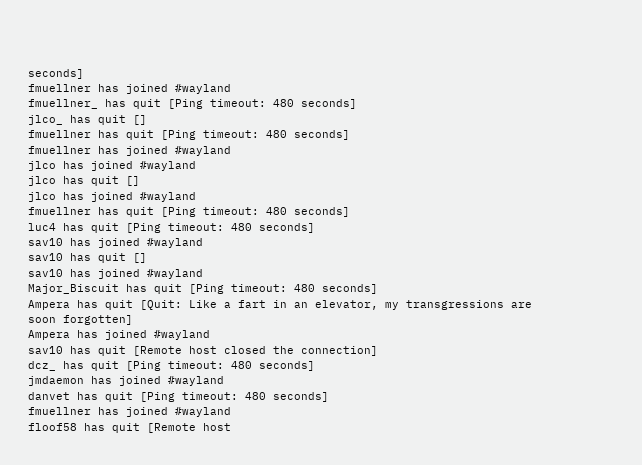seconds]
fmuellner has joined #wayland
fmuellner_ has quit [Ping timeout: 480 seconds]
jlco_ has quit []
fmuellner has quit [Ping timeout: 480 seconds]
fmuellner has joined #wayland
jlco has joined #wayland
jlco has quit []
jlco has joined #wayland
fmuellner has quit [Ping timeout: 480 seconds]
luc4 has quit [Ping timeout: 480 seconds]
sav10 has joined #wayland
sav10 has quit []
sav10 has joined #wayland
Major_Biscuit has quit [Ping timeout: 480 seconds]
Ampera has quit [Quit: Like a fart in an elevator, my transgressions are soon forgotten]
Ampera has joined #wayland
sav10 has quit [Remote host closed the connection]
dcz_ has quit [Ping timeout: 480 seconds]
jmdaemon has joined #wayland
danvet has quit [Ping timeout: 480 seconds]
fmuellner has joined #wayland
floof58 has quit [Remote host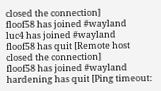closed the connection]
floof58 has joined #wayland
luc4 has joined #wayland
floof58 has quit [Remote host closed the connection]
floof58 has joined #wayland
hardening has quit [Ping timeout: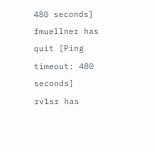480 seconds]
fmuellner has quit [Ping timeout: 480 seconds]
rv1sr has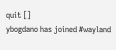quit []
ybogdano has joined #wayland